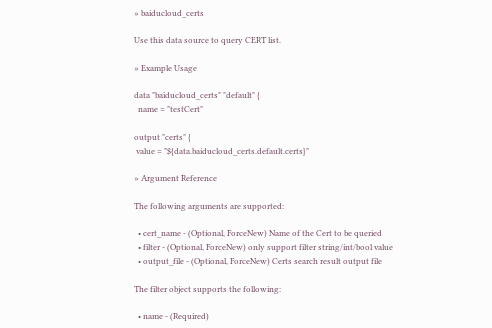» baiducloud_certs

Use this data source to query CERT list.

» Example Usage

data "baiducloud_certs" "default" {
  name = "testCert"

output "certs" {
 value = "${data.baiducloud_certs.default.certs}"

» Argument Reference

The following arguments are supported:

  • cert_name - (Optional, ForceNew) Name of the Cert to be queried
  • filter - (Optional, ForceNew) only support filter string/int/bool value
  • output_file - (Optional, ForceNew) Certs search result output file

The filter object supports the following:

  • name - (Required)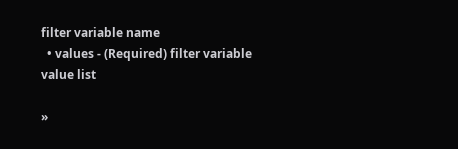filter variable name
  • values - (Required) filter variable value list

»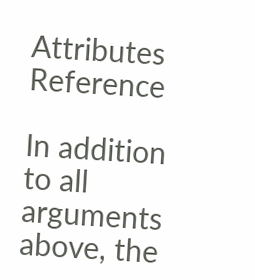Attributes Reference

In addition to all arguments above, the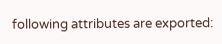following attributes are exported: